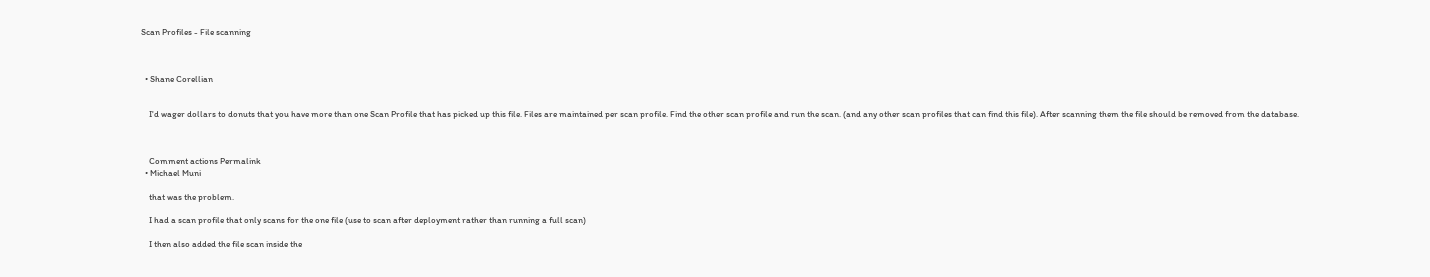Scan Profiles - File scanning



  • Shane Corellian


    I'd wager dollars to donuts that you have more than one Scan Profile that has picked up this file. Files are maintained per scan profile. Find the other scan profile and run the scan. (and any other scan profiles that can find this file). After scanning them the file should be removed from the database.



    Comment actions Permalink
  • Michael Muni

    that was the problem.

    I had a scan profile that only scans for the one file (use to scan after deployment rather than running a full scan)

    I then also added the file scan inside the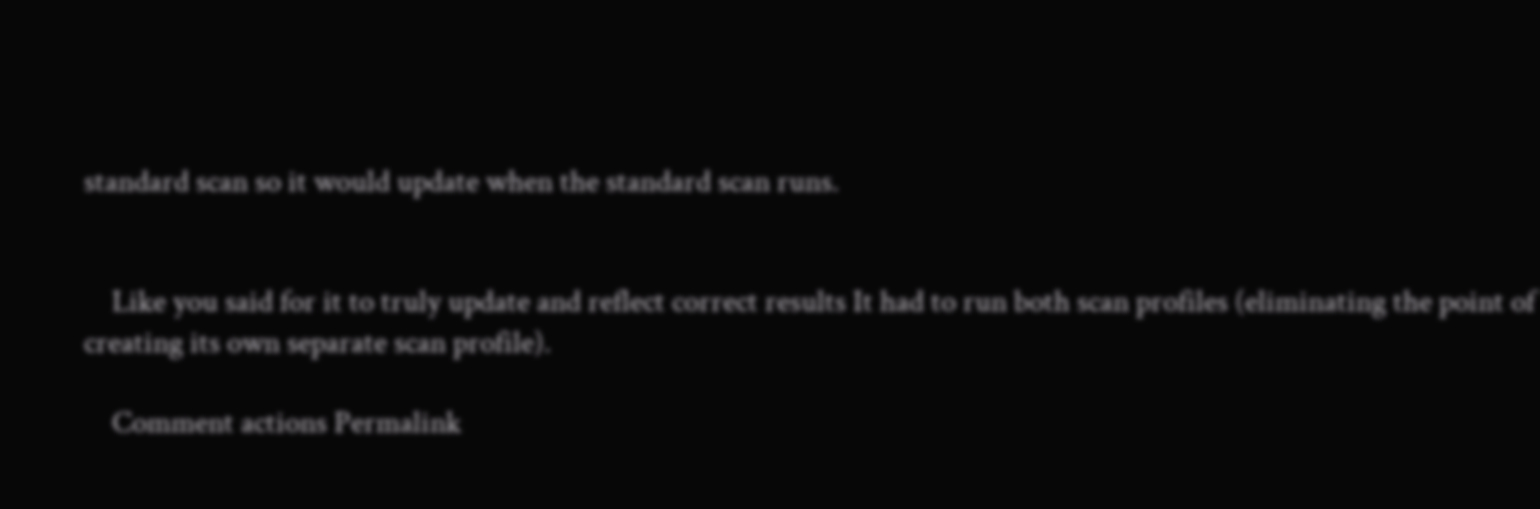standard scan so it would update when the standard scan runs.


    Like you said for it to truly update and reflect correct results It had to run both scan profiles (eliminating the point of creating its own separate scan profile).

    Comment actions Permalink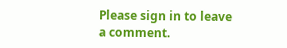Please sign in to leave a comment.